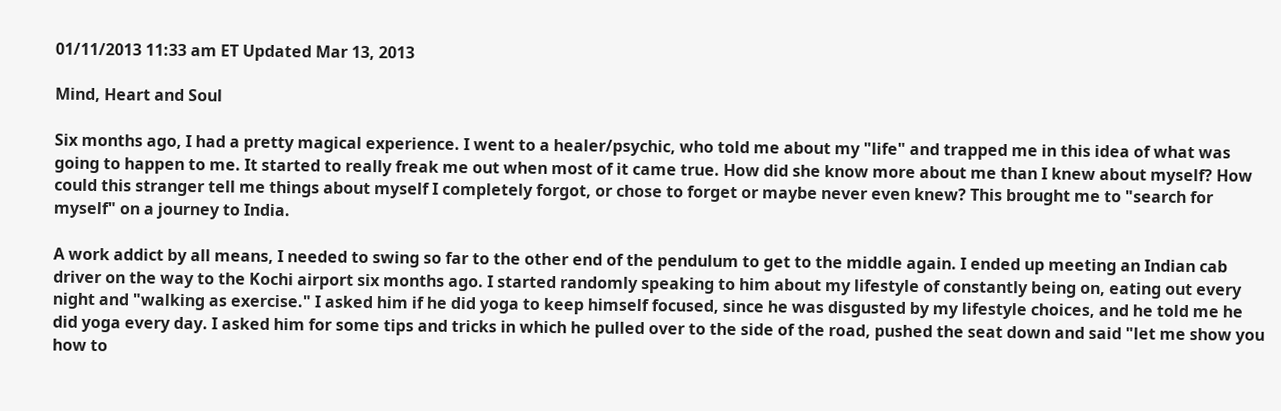01/11/2013 11:33 am ET Updated Mar 13, 2013

Mind, Heart and Soul

Six months ago, I had a pretty magical experience. I went to a healer/psychic, who told me about my "life" and trapped me in this idea of what was going to happen to me. It started to really freak me out when most of it came true. How did she know more about me than I knew about myself? How could this stranger tell me things about myself I completely forgot, or chose to forget or maybe never even knew? This brought me to "search for myself" on a journey to India.

A work addict by all means, I needed to swing so far to the other end of the pendulum to get to the middle again. I ended up meeting an Indian cab driver on the way to the Kochi airport six months ago. I started randomly speaking to him about my lifestyle of constantly being on, eating out every night and "walking as exercise." I asked him if he did yoga to keep himself focused, since he was disgusted by my lifestyle choices, and he told me he did yoga every day. I asked him for some tips and tricks in which he pulled over to the side of the road, pushed the seat down and said "let me show you how to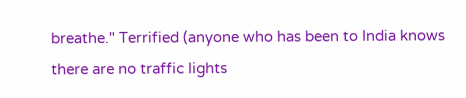breathe." Terrified (anyone who has been to India knows there are no traffic lights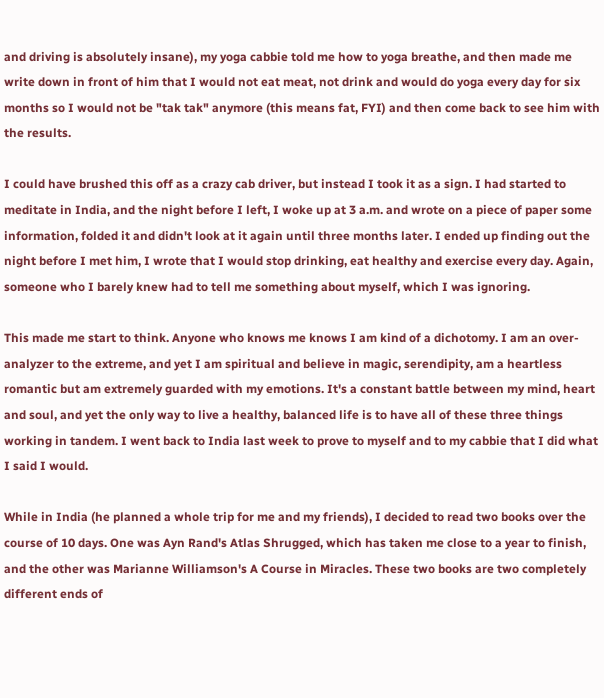and driving is absolutely insane), my yoga cabbie told me how to yoga breathe, and then made me write down in front of him that I would not eat meat, not drink and would do yoga every day for six months so I would not be "tak tak" anymore (this means fat, FYI) and then come back to see him with the results.

I could have brushed this off as a crazy cab driver, but instead I took it as a sign. I had started to meditate in India, and the night before I left, I woke up at 3 a.m. and wrote on a piece of paper some information, folded it and didn't look at it again until three months later. I ended up finding out the night before I met him, I wrote that I would stop drinking, eat healthy and exercise every day. Again, someone who I barely knew had to tell me something about myself, which I was ignoring.

This made me start to think. Anyone who knows me knows I am kind of a dichotomy. I am an over-analyzer to the extreme, and yet I am spiritual and believe in magic, serendipity, am a heartless romantic but am extremely guarded with my emotions. It's a constant battle between my mind, heart and soul, and yet the only way to live a healthy, balanced life is to have all of these three things working in tandem. I went back to India last week to prove to myself and to my cabbie that I did what I said I would.

While in India (he planned a whole trip for me and my friends), I decided to read two books over the course of 10 days. One was Ayn Rand's Atlas Shrugged, which has taken me close to a year to finish, and the other was Marianne Williamson's A Course in Miracles. These two books are two completely different ends of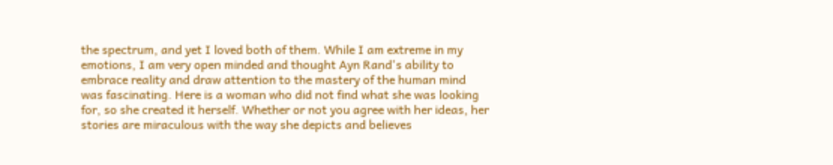the spectrum, and yet I loved both of them. While I am extreme in my emotions, I am very open minded and thought Ayn Rand's ability to embrace reality and draw attention to the mastery of the human mind was fascinating. Here is a woman who did not find what she was looking for, so she created it herself. Whether or not you agree with her ideas, her stories are miraculous with the way she depicts and believes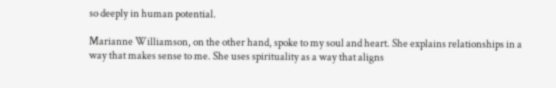so deeply in human potential.

Marianne Williamson, on the other hand, spoke to my soul and heart. She explains relationships in a way that makes sense to me. She uses spirituality as a way that aligns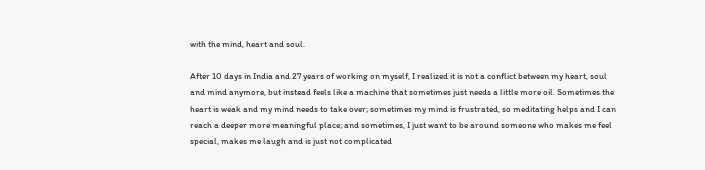with the mind, heart and soul.

After 10 days in India and 27 years of working on myself, I realized it is not a conflict between my heart, soul and mind anymore, but instead feels like a machine that sometimes just needs a little more oil. Sometimes the heart is weak and my mind needs to take over; sometimes my mind is frustrated, so meditating helps and I can reach a deeper more meaningful place; and sometimes, I just want to be around someone who makes me feel special, makes me laugh and is just not complicated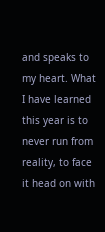and speaks to my heart. What I have learned this year is to never run from reality, to face it head on with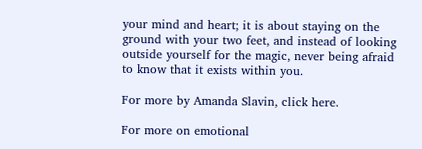your mind and heart; it is about staying on the ground with your two feet, and instead of looking outside yourself for the magic, never being afraid to know that it exists within you.

For more by Amanda Slavin, click here.

For more on emotional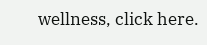wellness, click here.